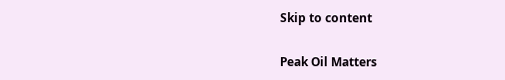Skip to content

Peak Oil Matters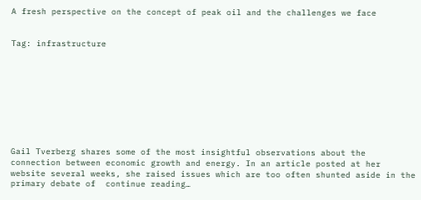A fresh perspective on the concept of peak oil and the challenges we face


Tag: infrastructure









Gail Tverberg shares some of the most insightful observations about the connection between economic growth and energy. In an article posted at her website several weeks, she raised issues which are too often shunted aside in the primary debate of  continue reading…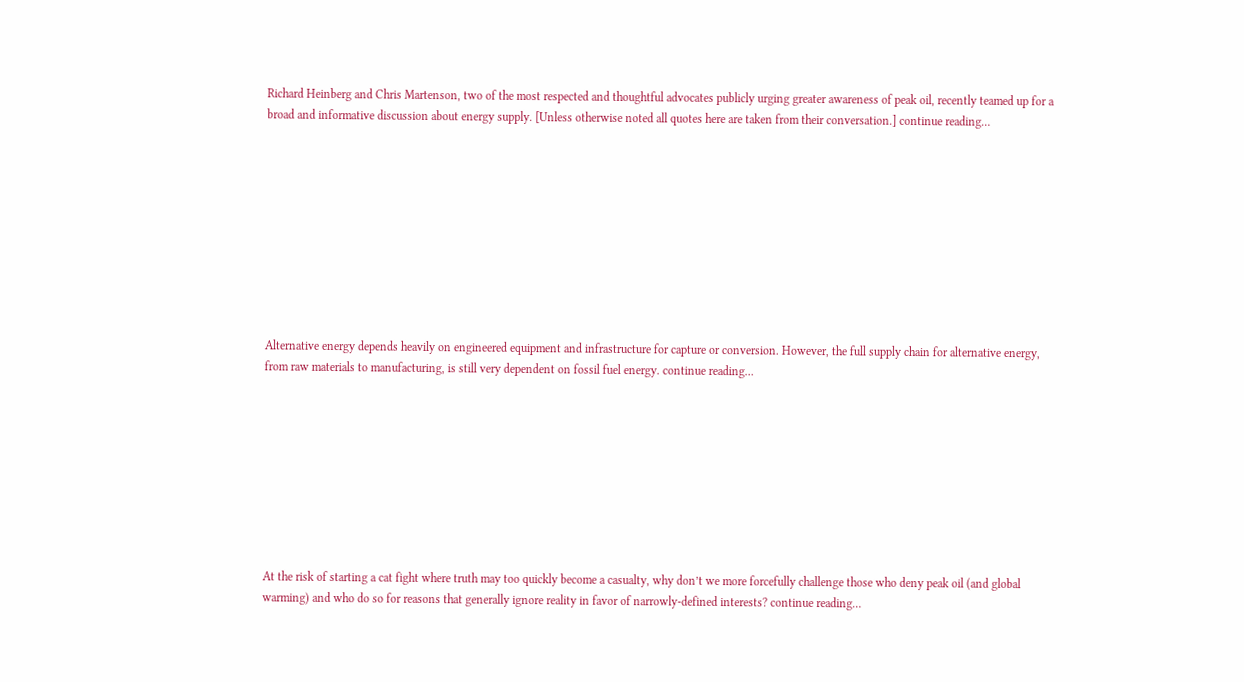Richard Heinberg and Chris Martenson, two of the most respected and thoughtful advocates publicly urging greater awareness of peak oil, recently teamed up for a broad and informative discussion about energy supply. [Unless otherwise noted all quotes here are taken from their conversation.] continue reading…










Alternative energy depends heavily on engineered equipment and infrastructure for capture or conversion. However, the full supply chain for alternative energy, from raw materials to manufacturing, is still very dependent on fossil fuel energy. continue reading…









At the risk of starting a cat fight where truth may too quickly become a casualty, why don’t we more forcefully challenge those who deny peak oil (and global warming) and who do so for reasons that generally ignore reality in favor of narrowly-defined interests? continue reading…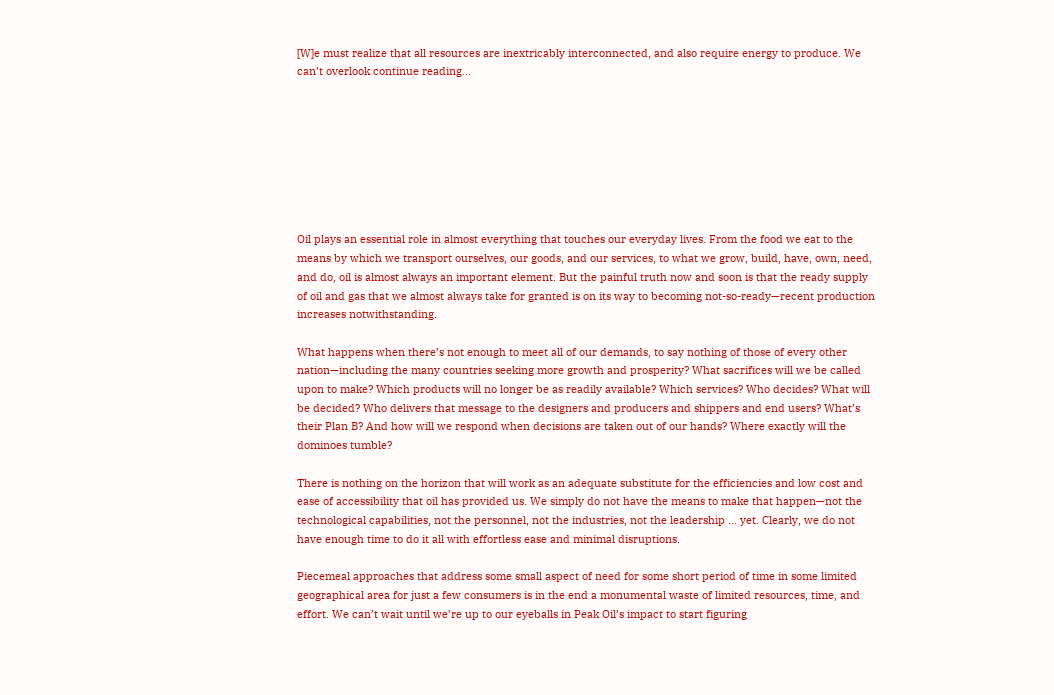[W]e must realize that all resources are inextricably interconnected, and also require energy to produce. We can’t overlook continue reading…








Oil plays an essential role in almost everything that touches our everyday lives. From the food we eat to the means by which we transport ourselves, our goods, and our services, to what we grow, build, have, own, need, and do, oil is almost always an important element. But the painful truth now and soon is that the ready supply of oil and gas that we almost always take for granted is on its way to becoming not-so-ready—recent production increases notwithstanding.

What happens when there’s not enough to meet all of our demands, to say nothing of those of every other nation—including the many countries seeking more growth and prosperity? What sacrifices will we be called upon to make? Which products will no longer be as readily available? Which services? Who decides? What will be decided? Who delivers that message to the designers and producers and shippers and end users? What’s their Plan B? And how will we respond when decisions are taken out of our hands? Where exactly will the dominoes tumble?

There is nothing on the horizon that will work as an adequate substitute for the efficiencies and low cost and ease of accessibility that oil has provided us. We simply do not have the means to make that happen—not the technological capabilities, not the personnel, not the industries, not the leadership … yet. Clearly, we do not have enough time to do it all with effortless ease and minimal disruptions.

Piecemeal approaches that address some small aspect of need for some short period of time in some limited geographical area for just a few consumers is in the end a monumental waste of limited resources, time, and effort. We can’t wait until we’re up to our eyeballs in Peak Oil’s impact to start figuring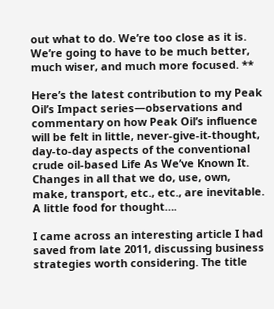out what to do. We’re too close as it is. We’re going to have to be much better, much wiser, and much more focused. **

Here’s the latest contribution to my Peak Oil’s Impact series—observations and commentary on how Peak Oil’s influence will be felt in little, never-give-it-thought, day-to-day aspects of the conventional crude oil-based Life As We’ve Known It. Changes in all that we do, use, own, make, transport, etc., etc., are inevitable. A little food for thought….

I came across an interesting article I had saved from late 2011, discussing business strategies worth considering. The title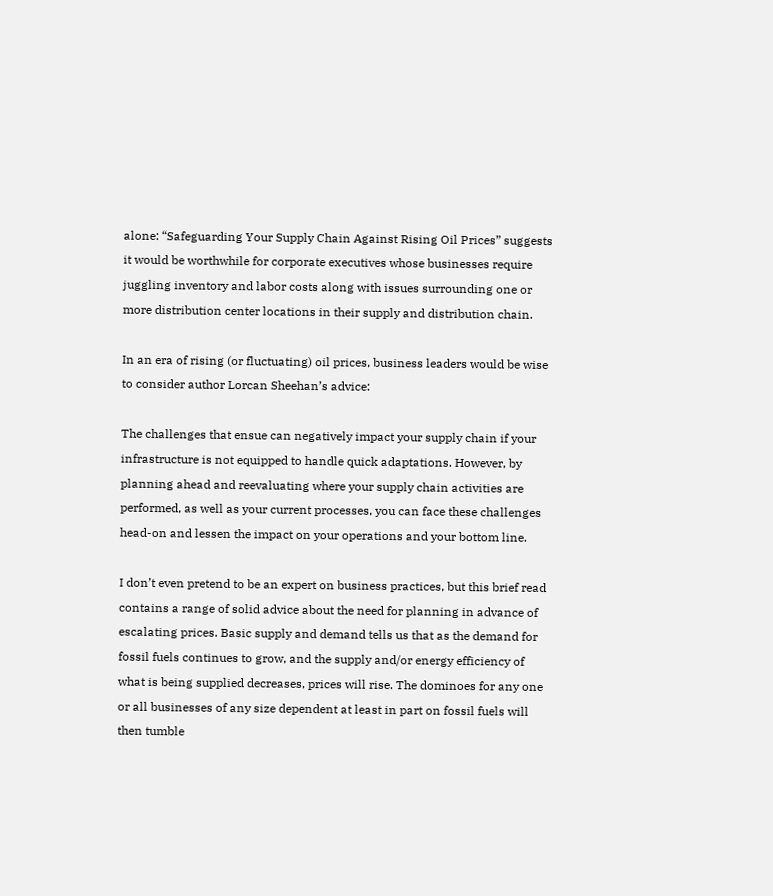alone: “Safeguarding Your Supply Chain Against Rising Oil Prices” suggests it would be worthwhile for corporate executives whose businesses require juggling inventory and labor costs along with issues surrounding one or more distribution center locations in their supply and distribution chain.

In an era of rising (or fluctuating) oil prices, business leaders would be wise to consider author Lorcan Sheehan’s advice:

The challenges that ensue can negatively impact your supply chain if your infrastructure is not equipped to handle quick adaptations. However, by planning ahead and reevaluating where your supply chain activities are performed, as well as your current processes, you can face these challenges head-on and lessen the impact on your operations and your bottom line.

I don’t even pretend to be an expert on business practices, but this brief read contains a range of solid advice about the need for planning in advance of escalating prices. Basic supply and demand tells us that as the demand for fossil fuels continues to grow, and the supply and/or energy efficiency of what is being supplied decreases, prices will rise. The dominoes for any one or all businesses of any size dependent at least in part on fossil fuels will then tumble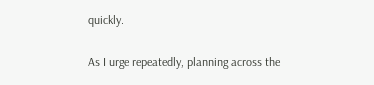quickly.

As I urge repeatedly, planning across the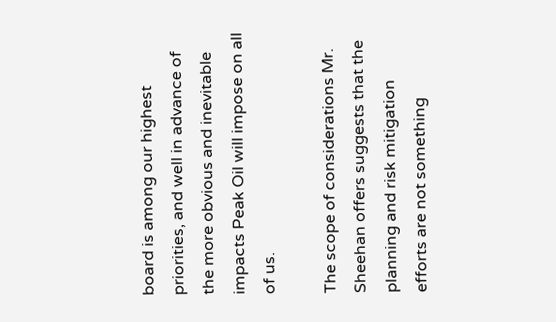board is among our highest priorities, and well in advance of the more obvious and inevitable impacts Peak Oil will impose on all of us.

The scope of considerations Mr. Sheehan offers suggests that the planning and risk mitigation efforts are not something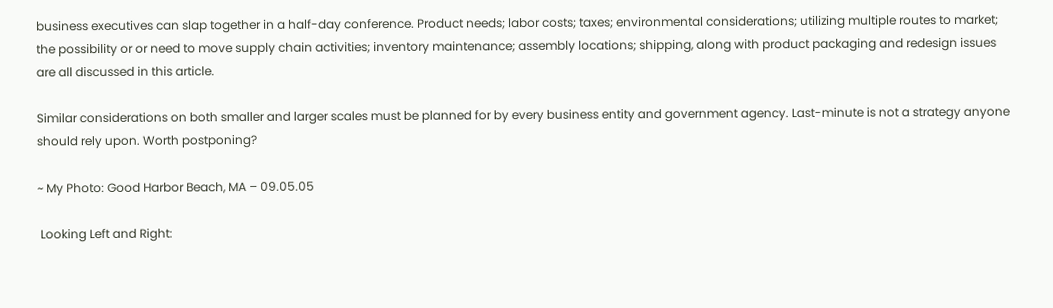business executives can slap together in a half-day conference. Product needs; labor costs; taxes; environmental considerations; utilizing multiple routes to market; the possibility or or need to move supply chain activities; inventory maintenance; assembly locations; shipping, along with product packaging and redesign issues are all discussed in this article.

Similar considerations on both smaller and larger scales must be planned for by every business entity and government agency. Last-minute is not a strategy anyone should rely upon. Worth postponing?

~ My Photo: Good Harbor Beach, MA – 09.05.05

 Looking Left and Right: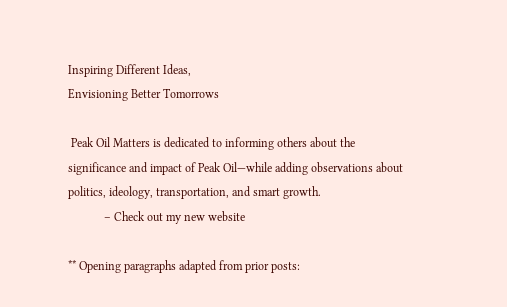Inspiring Different Ideas,
Envisioning Better Tomorrows

 Peak Oil Matters is dedicated to informing others about the significance and impact of Peak Oil—while adding observations about politics, ideology, transportation, and smart growth.
            – Check out my new website

** Opening paragraphs adapted from prior posts: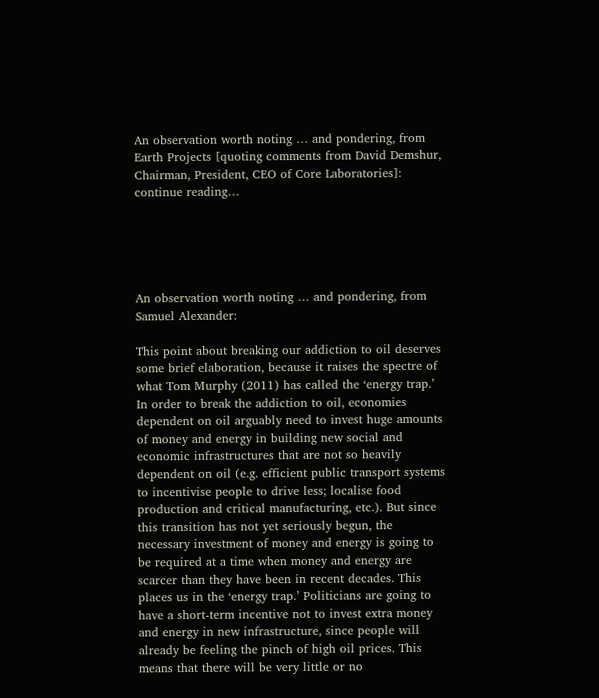An observation worth noting … and pondering, from Earth Projects [quoting comments from David Demshur,  Chairman, President, CEO of Core Laboratories]: continue reading…





An observation worth noting … and pondering, from Samuel Alexander:

This point about breaking our addiction to oil deserves some brief elaboration, because it raises the spectre of what Tom Murphy (2011) has called the ‘energy trap.’ In order to break the addiction to oil, economies dependent on oil arguably need to invest huge amounts of money and energy in building new social and economic infrastructures that are not so heavily dependent on oil (e.g. efficient public transport systems to incentivise people to drive less; localise food production and critical manufacturing, etc.). But since this transition has not yet seriously begun, the necessary investment of money and energy is going to be required at a time when money and energy are scarcer than they have been in recent decades. This places us in the ‘energy trap.’ Politicians are going to have a short-term incentive not to invest extra money and energy in new infrastructure, since people will already be feeling the pinch of high oil prices. This means that there will be very little or no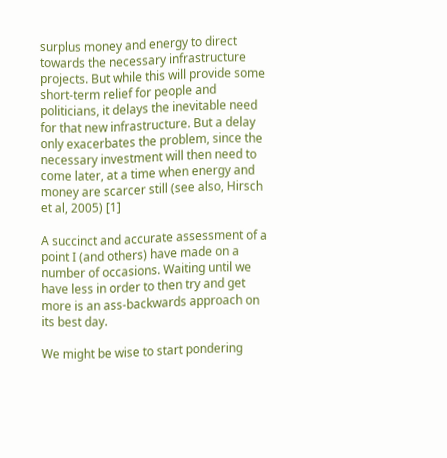surplus money and energy to direct towards the necessary infrastructure projects. But while this will provide some short-term relief for people and politicians, it delays the inevitable need for that new infrastructure. But a delay only exacerbates the problem, since the necessary investment will then need to come later, at a time when energy and money are scarcer still (see also, Hirsch et al, 2005) [1]

A succinct and accurate assessment of a point I (and others) have made on a number of occasions. Waiting until we have less in order to then try and get more is an ass-backwards approach on its best day.

We might be wise to start pondering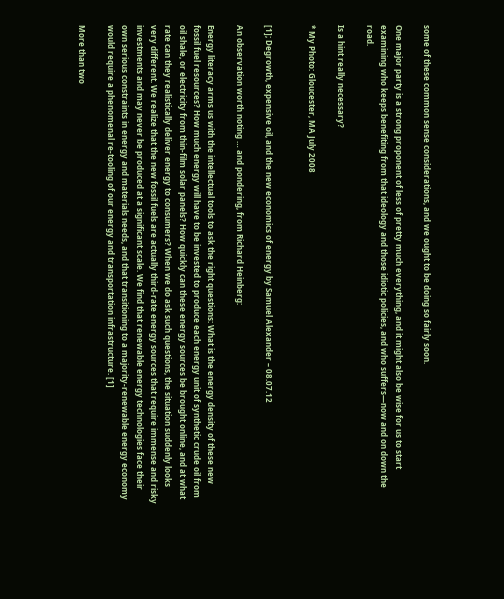some of these common sense considerations, and we ought to be doing so fairly soon.

One major party is a strong proponent of less of pretty much everything, and it might also be wise for us to start examining who keeps benefiting from that ideology and those idiotic policies, and who suffers—now and on down the road.

Is a hint really necessary?

* My Photo: Gloucester, MA July 2008


[1]; Degrowth, expensive oil, and the new economics of energy by Samuel Alexander – 08.07.12

An observation worth noting … and pondering, from Richard Heinberg:

Energy literacy arms us with the intellectual tools to ask the right questions: What is the energy density of these new fossil fuel resources? How much energy will have to be invested to produce each energy unit of synthetic crude oil from oil shale, or electricity from thin-film solar panels? How quickly can these energy sources be brought online, and at what rate can they realistically deliver energy to consumers? When we do ask such questions, the situation suddenly looks very different. We realize that the new fossil fuels are actually third-rate energy sources that require immense and risky investments and may never be produced at a significant scale. We find that renewable energy technologies face their own serious constraints in energy and materials needs, and that transitioning to a majority-renewable energy economy would require a phenomenal re-tooling of our energy and transportation infrastructure. [1]

More than two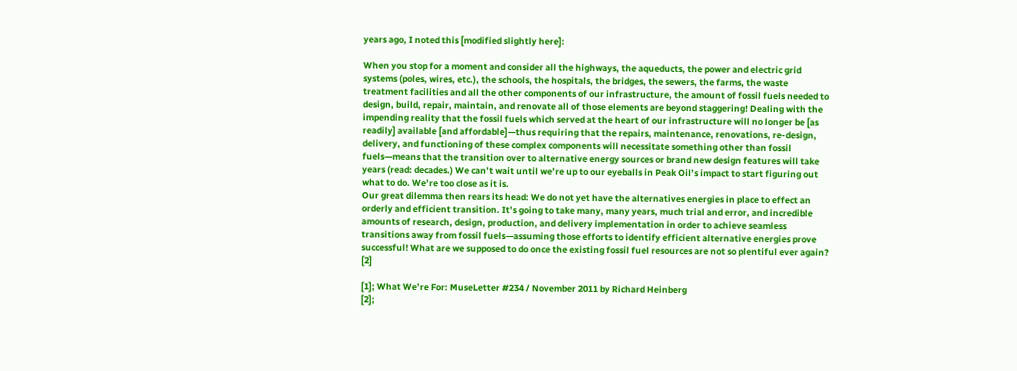years ago, I noted this [modified slightly here]:

When you stop for a moment and consider all the highways, the aqueducts, the power and electric grid systems (poles, wires, etc.), the schools, the hospitals, the bridges, the sewers, the farms, the waste treatment facilities and all the other components of our infrastructure, the amount of fossil fuels needed to design, build, repair, maintain, and renovate all of those elements are beyond staggering! Dealing with the impending reality that the fossil fuels which served at the heart of our infrastructure will no longer be [as readily] available [and affordable]—thus requiring that the repairs, maintenance, renovations, re-design, delivery, and functioning of these complex components will necessitate something other than fossil fuels—means that the transition over to alternative energy sources or brand new design features will take years (read: decades.) We can’t wait until we’re up to our eyeballs in Peak Oil’s impact to start figuring out what to do. We’re too close as it is.
Our great dilemma then rears its head: We do not yet have the alternatives energies in place to effect an orderly and efficient transition. It’s going to take many, many years, much trial and error, and incredible amounts of research, design, production, and delivery implementation in order to achieve seamless transitions away from fossil fuels—assuming those efforts to identify efficient alternative energies prove successful! What are we supposed to do once the existing fossil fuel resources are not so plentiful ever again? [2]

[1]; What We’re For: MuseLetter #234 / November 2011 by Richard Heinberg
[2];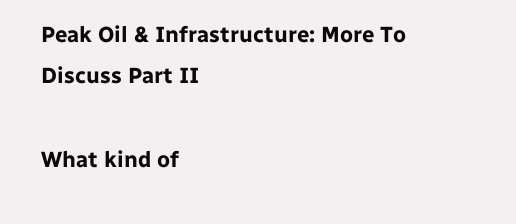Peak Oil & Infrastructure: More To Discuss Part II

What kind of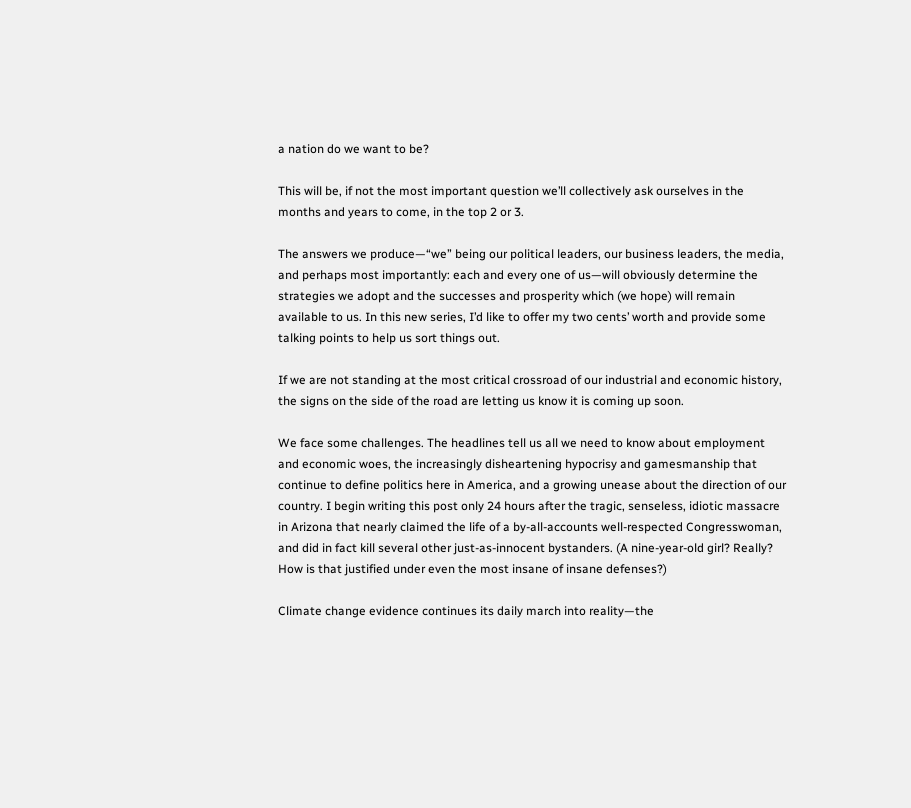a nation do we want to be?

This will be, if not the most important question we’ll collectively ask ourselves in the months and years to come, in the top 2 or 3.

The answers we produce—“we” being our political leaders, our business leaders, the media, and perhaps most importantly: each and every one of us—will obviously determine the strategies we adopt and the successes and prosperity which (we hope) will remain available to us. In this new series, I’d like to offer my two cents’ worth and provide some talking points to help us sort things out.

If we are not standing at the most critical crossroad of our industrial and economic history, the signs on the side of the road are letting us know it is coming up soon.

We face some challenges. The headlines tell us all we need to know about employment and economic woes, the increasingly disheartening hypocrisy and gamesmanship that continue to define politics here in America, and a growing unease about the direction of our country. I begin writing this post only 24 hours after the tragic, senseless, idiotic massacre in Arizona that nearly claimed the life of a by-all-accounts well-respected Congresswoman, and did in fact kill several other just-as-innocent bystanders. (A nine-year-old girl? Really? How is that justified under even the most insane of insane defenses?)

Climate change evidence continues its daily march into reality—the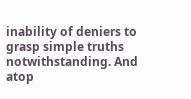inability of deniers to grasp simple truths notwithstanding. And atop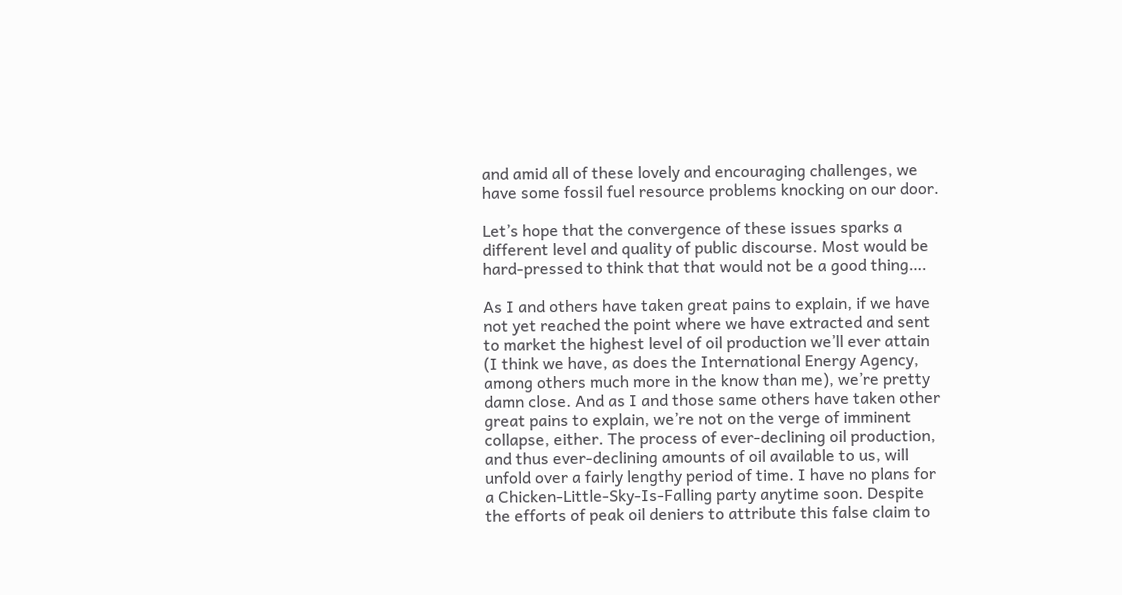and amid all of these lovely and encouraging challenges, we have some fossil fuel resource problems knocking on our door.

Let’s hope that the convergence of these issues sparks a different level and quality of public discourse. Most would be hard-pressed to think that that would not be a good thing….

As I and others have taken great pains to explain, if we have not yet reached the point where we have extracted and sent to market the highest level of oil production we’ll ever attain (I think we have, as does the International Energy Agency, among others much more in the know than me), we’re pretty damn close. And as I and those same others have taken other great pains to explain, we’re not on the verge of imminent collapse, either. The process of ever-declining oil production, and thus ever-declining amounts of oil available to us, will unfold over a fairly lengthy period of time. I have no plans for a Chicken-Little-Sky-Is-Falling party anytime soon. Despite the efforts of peak oil deniers to attribute this false claim to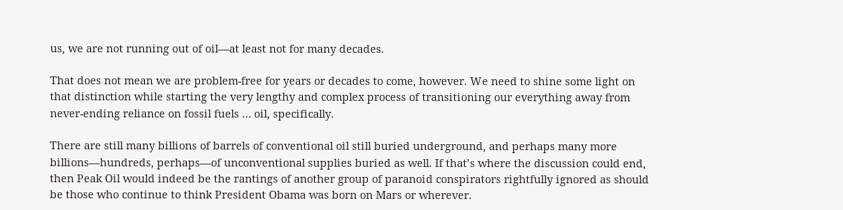us, we are not running out of oil—at least not for many decades.

That does not mean we are problem-free for years or decades to come, however. We need to shine some light on that distinction while starting the very lengthy and complex process of transitioning our everything away from never-ending reliance on fossil fuels … oil, specifically.

There are still many billions of barrels of conventional oil still buried underground, and perhaps many more billions—hundreds, perhaps—of unconventional supplies buried as well. If that’s where the discussion could end, then Peak Oil would indeed be the rantings of another group of paranoid conspirators rightfully ignored as should be those who continue to think President Obama was born on Mars or wherever.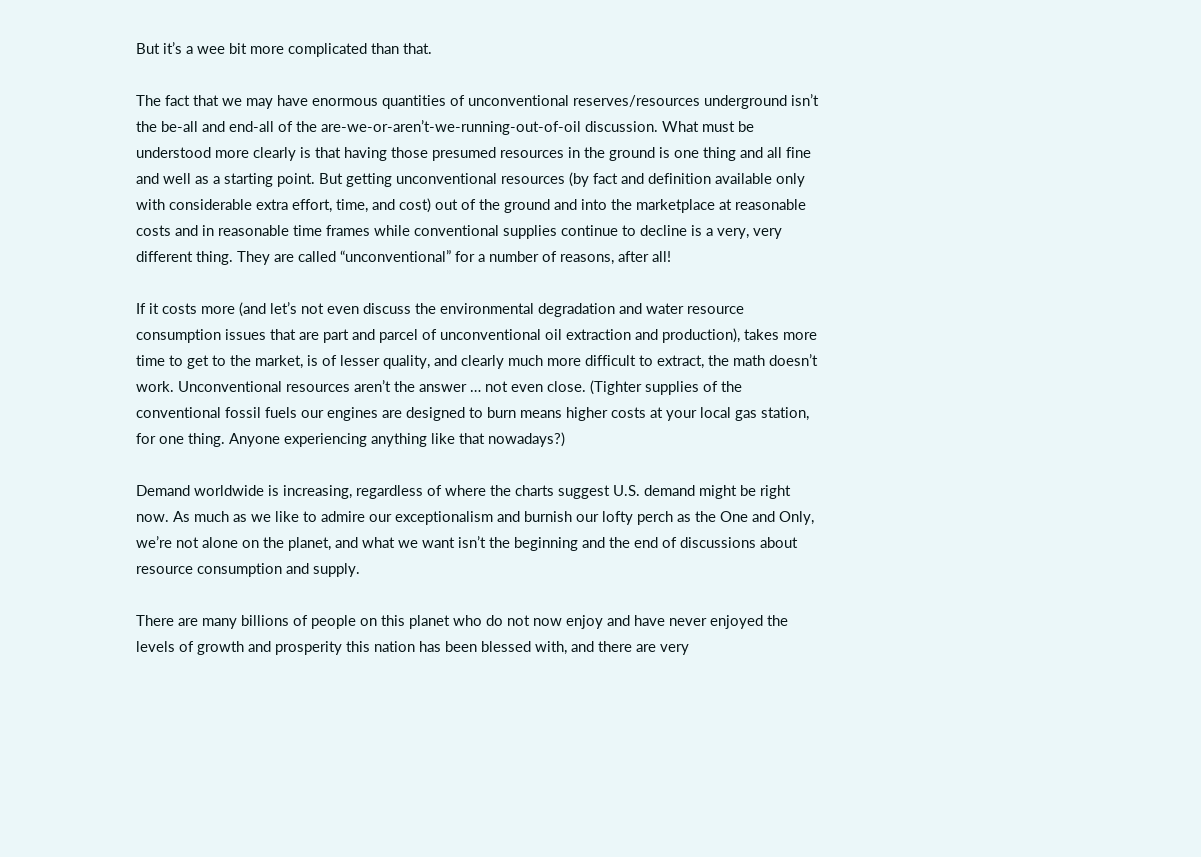But it’s a wee bit more complicated than that.

The fact that we may have enormous quantities of unconventional reserves/resources underground isn’t the be-all and end-all of the are-we-or-aren’t-we-running-out-of-oil discussion. What must be understood more clearly is that having those presumed resources in the ground is one thing and all fine and well as a starting point. But getting unconventional resources (by fact and definition available only with considerable extra effort, time, and cost) out of the ground and into the marketplace at reasonable costs and in reasonable time frames while conventional supplies continue to decline is a very, very different thing. They are called “unconventional” for a number of reasons, after all!

If it costs more (and let’s not even discuss the environmental degradation and water resource consumption issues that are part and parcel of unconventional oil extraction and production), takes more time to get to the market, is of lesser quality, and clearly much more difficult to extract, the math doesn’t work. Unconventional resources aren’t the answer … not even close. (Tighter supplies of the conventional fossil fuels our engines are designed to burn means higher costs at your local gas station, for one thing. Anyone experiencing anything like that nowadays?)

Demand worldwide is increasing, regardless of where the charts suggest U.S. demand might be right now. As much as we like to admire our exceptionalism and burnish our lofty perch as the One and Only, we’re not alone on the planet, and what we want isn’t the beginning and the end of discussions about resource consumption and supply.

There are many billions of people on this planet who do not now enjoy and have never enjoyed the levels of growth and prosperity this nation has been blessed with, and there are very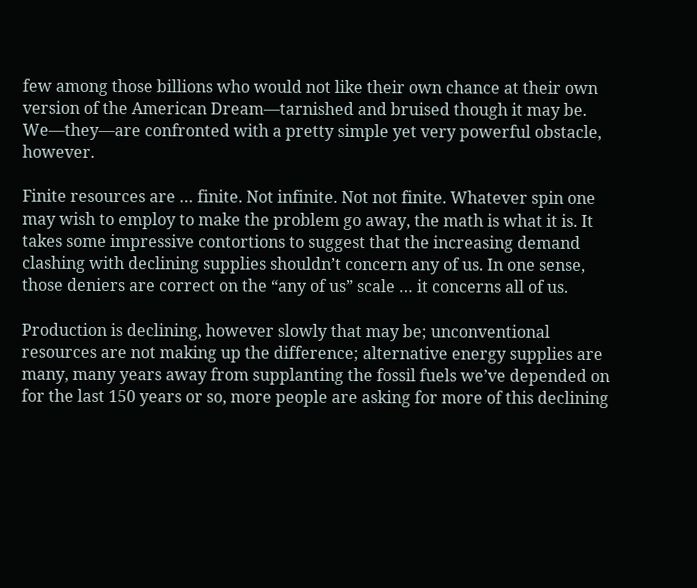few among those billions who would not like their own chance at their own version of the American Dream—tarnished and bruised though it may be. We—they—are confronted with a pretty simple yet very powerful obstacle, however.

Finite resources are … finite. Not infinite. Not not finite. Whatever spin one may wish to employ to make the problem go away, the math is what it is. It takes some impressive contortions to suggest that the increasing demand clashing with declining supplies shouldn’t concern any of us. In one sense, those deniers are correct on the “any of us” scale … it concerns all of us.

Production is declining, however slowly that may be; unconventional resources are not making up the difference; alternative energy supplies are many, many years away from supplanting the fossil fuels we’ve depended on for the last 150 years or so, more people are asking for more of this declining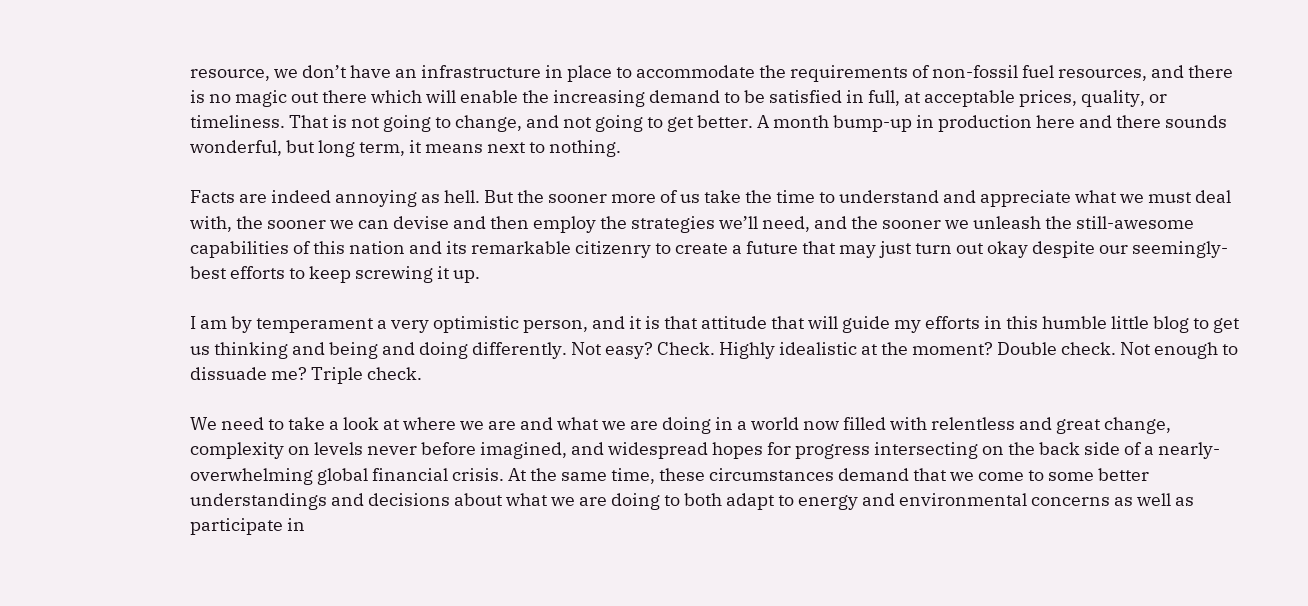resource, we don’t have an infrastructure in place to accommodate the requirements of non-fossil fuel resources, and there is no magic out there which will enable the increasing demand to be satisfied in full, at acceptable prices, quality, or timeliness. That is not going to change, and not going to get better. A month bump-up in production here and there sounds wonderful, but long term, it means next to nothing.

Facts are indeed annoying as hell. But the sooner more of us take the time to understand and appreciate what we must deal with, the sooner we can devise and then employ the strategies we’ll need, and the sooner we unleash the still-awesome capabilities of this nation and its remarkable citizenry to create a future that may just turn out okay despite our seemingly-best efforts to keep screwing it up.

I am by temperament a very optimistic person, and it is that attitude that will guide my efforts in this humble little blog to get us thinking and being and doing differently. Not easy? Check. Highly idealistic at the moment? Double check. Not enough to dissuade me? Triple check.

We need to take a look at where we are and what we are doing in a world now filled with relentless and great change, complexity on levels never before imagined, and widespread hopes for progress intersecting on the back side of a nearly-overwhelming global financial crisis. At the same time, these circumstances demand that we come to some better understandings and decisions about what we are doing to both adapt to energy and environmental concerns as well as participate in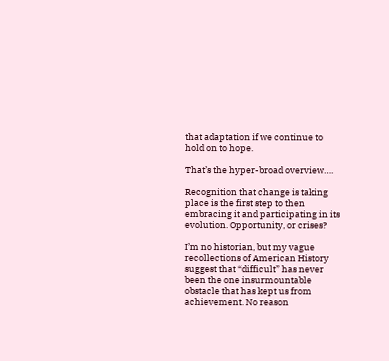that adaptation if we continue to hold on to hope.

That’s the hyper-broad overview….

Recognition that change is taking place is the first step to then embracing it and participating in its evolution. Opportunity, or crises?

I’m no historian, but my vague recollections of American History suggest that “difficult” has never been the one insurmountable obstacle that has kept us from achievement. No reason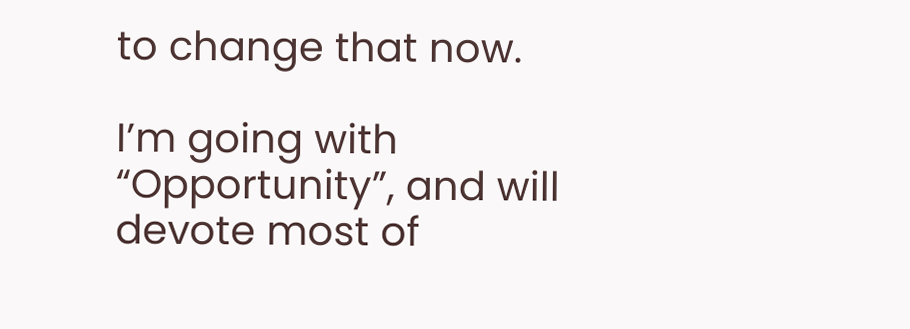to change that now.

I’m going with “Opportunity”, and will devote most of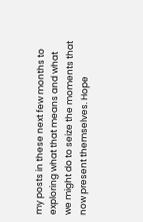my posts in these next few months to exploring what that means and what we might do to seize the moments that now present themselves. Hope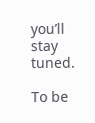you’ll stay tuned.

To be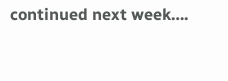continued next week….